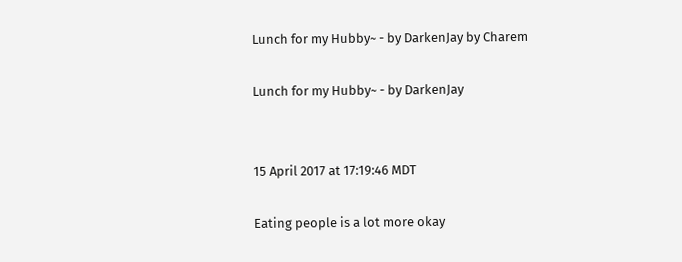Lunch for my Hubby~ - by DarkenJay by Charem

Lunch for my Hubby~ - by DarkenJay


15 April 2017 at 17:19:46 MDT

Eating people is a lot more okay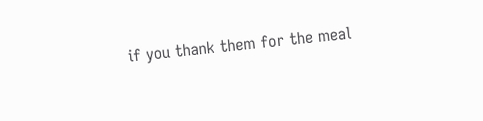if you thank them for the meal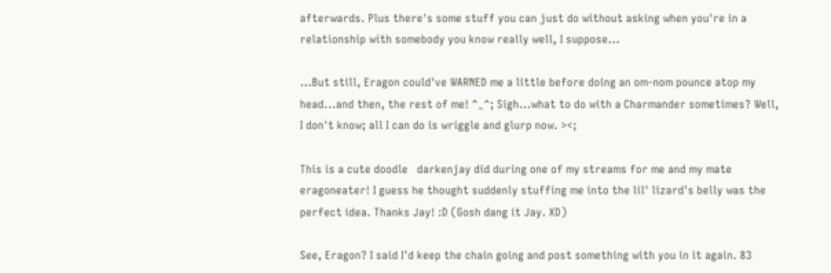afterwards. Plus there's some stuff you can just do without asking when you're in a relationship with somebody you know really well, I suppose...

...But still, Eragon could've WARNED me a little before doing an om-nom pounce atop my head...and then, the rest of me! ^_^; Sigh...what to do with a Charmander sometimes? Well, I don't know; all I can do is wriggle and glurp now. ><;

This is a cute doodle   darkenjay did during one of my streams for me and my mate   eragoneater! I guess he thought suddenly stuffing me into the lil' lizard's belly was the perfect idea. Thanks Jay! :D (Gosh dang it Jay. XD)

See, Eragon? I said I'd keep the chain going and post something with you in it again. 83